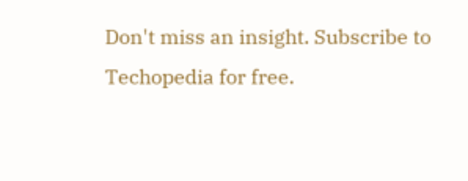Don't miss an insight. Subscribe to Techopedia for free.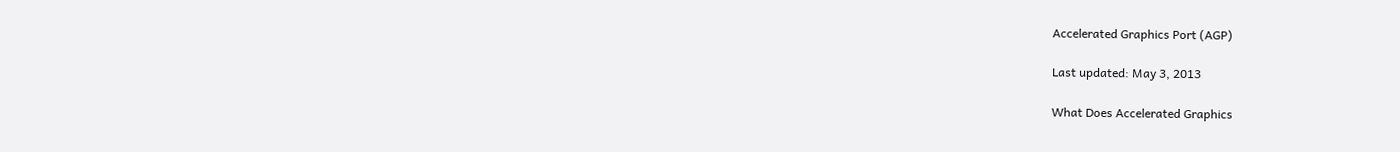Accelerated Graphics Port (AGP)

Last updated: May 3, 2013

What Does Accelerated Graphics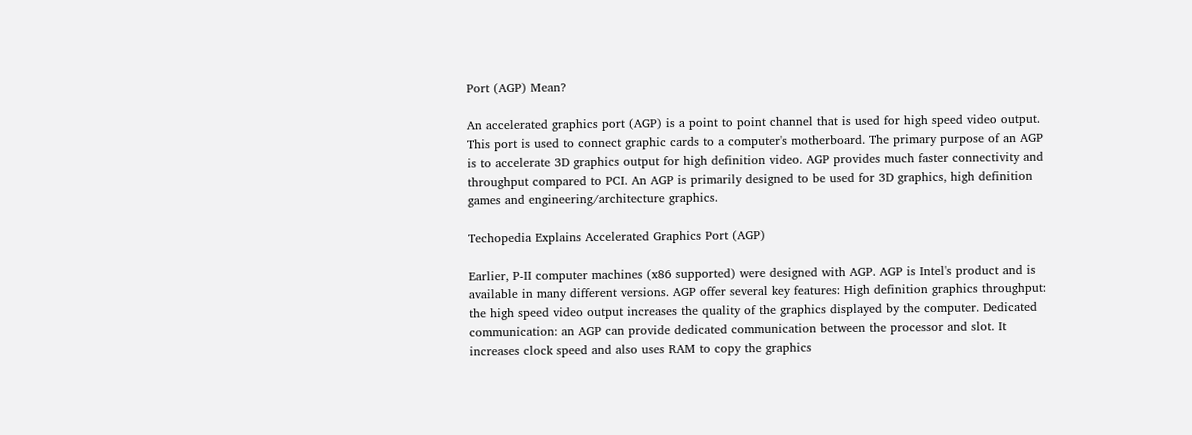Port (AGP) Mean?

An accelerated graphics port (AGP) is a point to point channel that is used for high speed video output. This port is used to connect graphic cards to a computer's motherboard. The primary purpose of an AGP is to accelerate 3D graphics output for high definition video. AGP provides much faster connectivity and throughput compared to PCI. An AGP is primarily designed to be used for 3D graphics, high definition games and engineering/architecture graphics.

Techopedia Explains Accelerated Graphics Port (AGP)

Earlier, P-II computer machines (x86 supported) were designed with AGP. AGP is Intel's product and is available in many different versions. AGP offer several key features: High definition graphics throughput: the high speed video output increases the quality of the graphics displayed by the computer. Dedicated communication: an AGP can provide dedicated communication between the processor and slot. It increases clock speed and also uses RAM to copy the graphics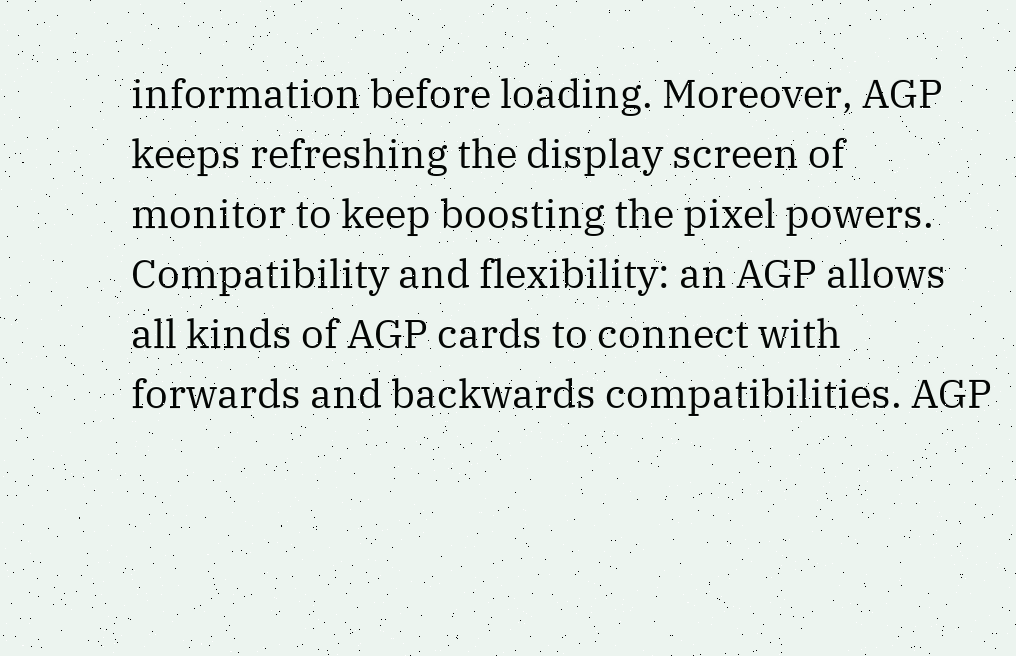information before loading. Moreover, AGP keeps refreshing the display screen of monitor to keep boosting the pixel powers. Compatibility and flexibility: an AGP allows all kinds of AGP cards to connect with forwards and backwards compatibilities. AGP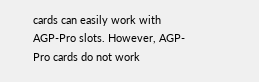cards can easily work with AGP-Pro slots. However, AGP-Pro cards do not work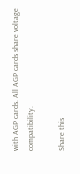with AGP cards. All AGP cards share voltage compatibility.

Share this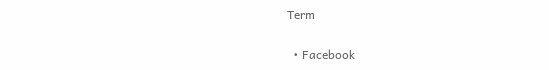Term

  • Facebook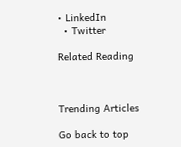• LinkedIn
  • Twitter

Related Reading



Trending Articles

Go back to top